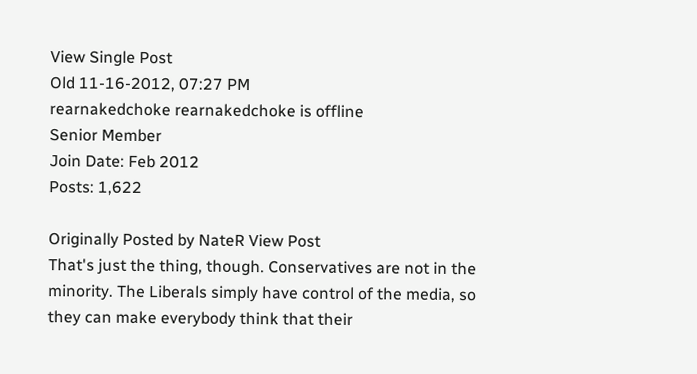View Single Post
Old 11-16-2012, 07:27 PM
rearnakedchoke rearnakedchoke is offline
Senior Member
Join Date: Feb 2012
Posts: 1,622

Originally Posted by NateR View Post
That's just the thing, though. Conservatives are not in the minority. The Liberals simply have control of the media, so they can make everybody think that their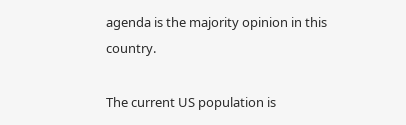agenda is the majority opinion in this country.

The current US population is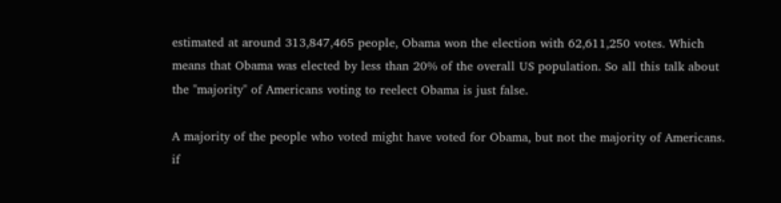estimated at around 313,847,465 people, Obama won the election with 62,611,250 votes. Which means that Obama was elected by less than 20% of the overall US population. So all this talk about the "majority" of Americans voting to reelect Obama is just false.

A majority of the people who voted might have voted for Obama, but not the majority of Americans.
if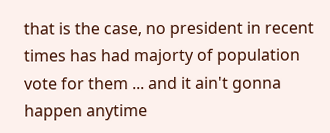that is the case, no president in recent times has had majorty of population vote for them ... and it ain't gonna happen anytime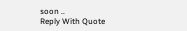soon ..
Reply With Quote